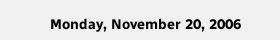Monday, November 20, 2006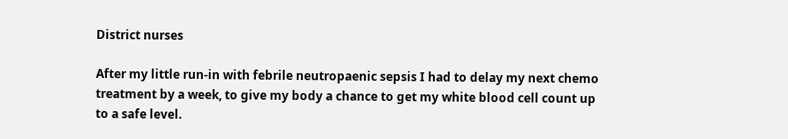District nurses

After my little run-in with febrile neutropaenic sepsis I had to delay my next chemo treatment by a week, to give my body a chance to get my white blood cell count up to a safe level.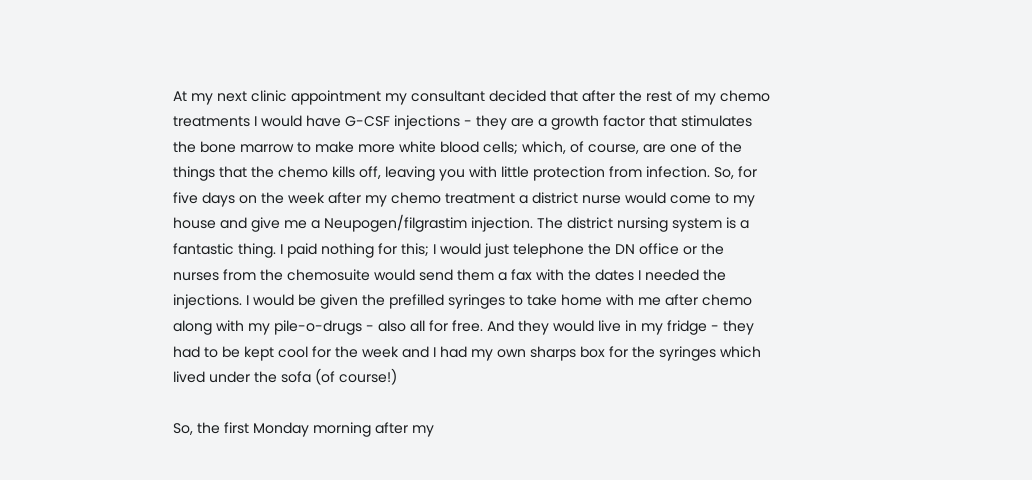At my next clinic appointment my consultant decided that after the rest of my chemo treatments I would have G-CSF injections - they are a growth factor that stimulates the bone marrow to make more white blood cells; which, of course, are one of the things that the chemo kills off, leaving you with little protection from infection. So, for five days on the week after my chemo treatment a district nurse would come to my house and give me a Neupogen/filgrastim injection. The district nursing system is a fantastic thing. I paid nothing for this; I would just telephone the DN office or the nurses from the chemosuite would send them a fax with the dates I needed the injections. I would be given the prefilled syringes to take home with me after chemo along with my pile-o-drugs - also all for free. And they would live in my fridge - they had to be kept cool for the week and I had my own sharps box for the syringes which lived under the sofa (of course!)

So, the first Monday morning after my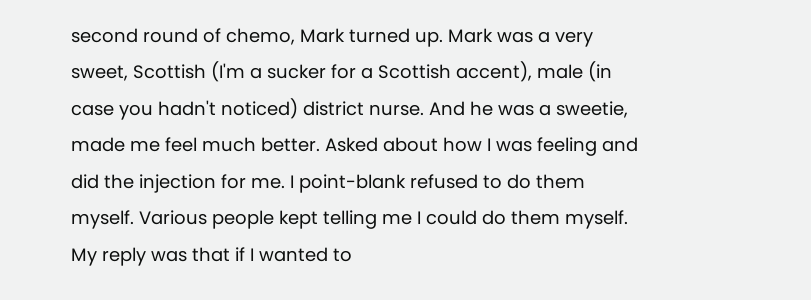second round of chemo, Mark turned up. Mark was a very sweet, Scottish (I'm a sucker for a Scottish accent), male (in case you hadn't noticed) district nurse. And he was a sweetie, made me feel much better. Asked about how I was feeling and did the injection for me. I point-blank refused to do them myself. Various people kept telling me I could do them myself. My reply was that if I wanted to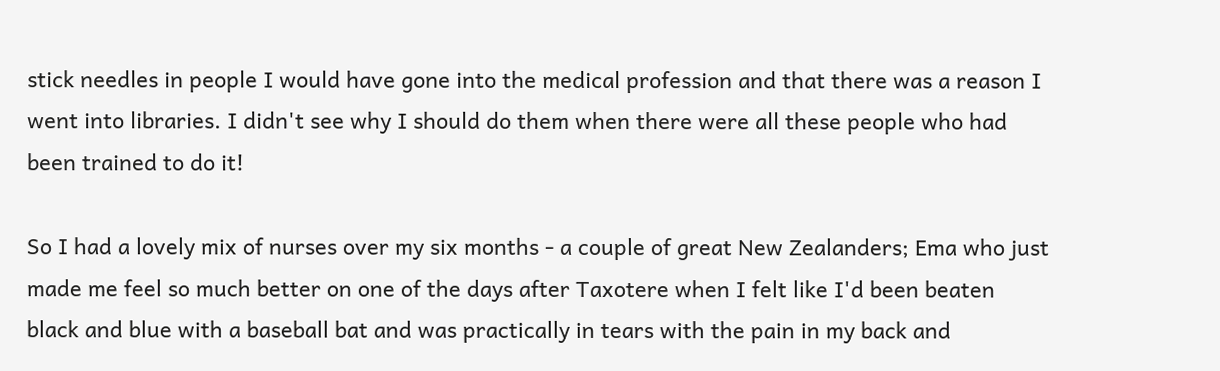stick needles in people I would have gone into the medical profession and that there was a reason I went into libraries. I didn't see why I should do them when there were all these people who had been trained to do it!

So I had a lovely mix of nurses over my six months - a couple of great New Zealanders; Ema who just made me feel so much better on one of the days after Taxotere when I felt like I'd been beaten black and blue with a baseball bat and was practically in tears with the pain in my back and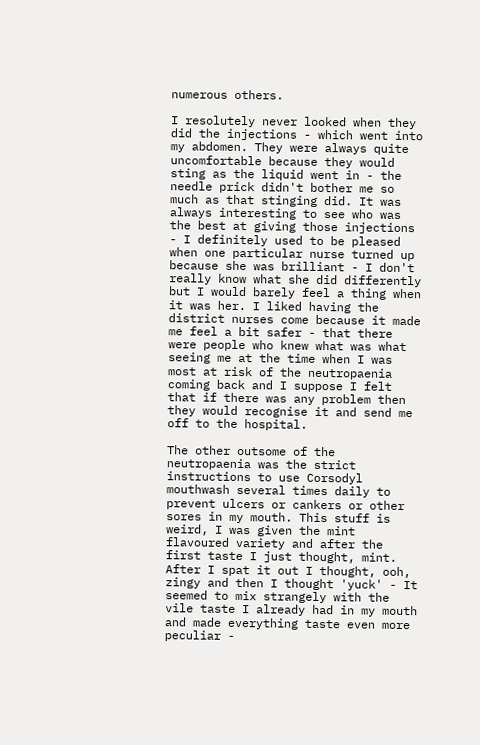numerous others.

I resolutely never looked when they did the injections - which went into my abdomen. They were always quite uncomfortable because they would sting as the liquid went in - the needle prick didn't bother me so much as that stinging did. It was always interesting to see who was the best at giving those injections - I definitely used to be pleased when one particular nurse turned up because she was brilliant - I don't really know what she did differently but I would barely feel a thing when it was her. I liked having the district nurses come because it made me feel a bit safer - that there were people who knew what was what seeing me at the time when I was most at risk of the neutropaenia coming back and I suppose I felt that if there was any problem then they would recognise it and send me off to the hospital.

The other outsome of the neutropaenia was the strict instructions to use Corsodyl mouthwash several times daily to prevent ulcers or cankers or other sores in my mouth. This stuff is weird, I was given the mint flavoured variety and after the first taste I just thought, mint. After I spat it out I thought, ooh, zingy and then I thought 'yuck' - It seemed to mix strangely with the vile taste I already had in my mouth and made everything taste even more peculiar -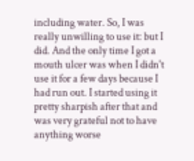including water. So, I was really unwilling to use it: but I did. And the only time I got a mouth ulcer was when I didn't use it for a few days because I had run out. I started using it pretty sharpish after that and was very grateful not to have anything worse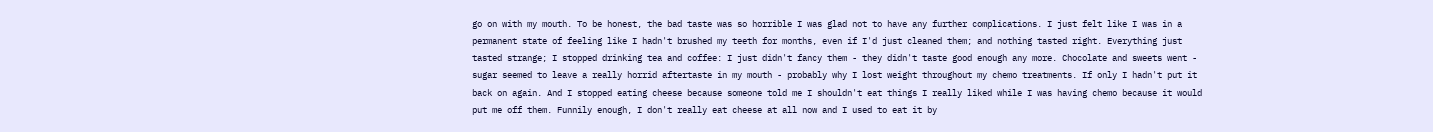go on with my mouth. To be honest, the bad taste was so horrible I was glad not to have any further complications. I just felt like I was in a permanent state of feeling like I hadn't brushed my teeth for months, even if I'd just cleaned them; and nothing tasted right. Everything just tasted strange; I stopped drinking tea and coffee: I just didn't fancy them - they didn't taste good enough any more. Chocolate and sweets went - sugar seemed to leave a really horrid aftertaste in my mouth - probably why I lost weight throughout my chemo treatments. If only I hadn't put it back on again. And I stopped eating cheese because someone told me I shouldn't eat things I really liked while I was having chemo because it would put me off them. Funnily enough, I don't really eat cheese at all now and I used to eat it by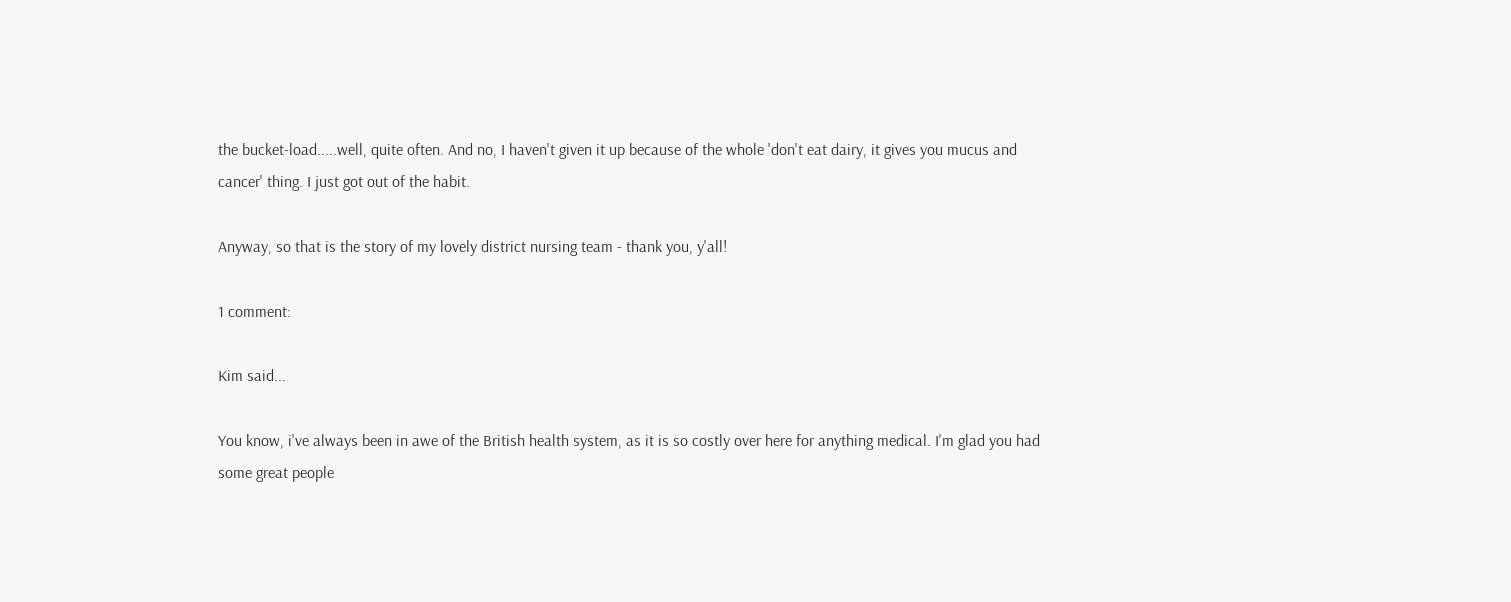the bucket-load.....well, quite often. And no, I haven't given it up because of the whole 'don't eat dairy, it gives you mucus and cancer' thing. I just got out of the habit.

Anyway, so that is the story of my lovely district nursing team - thank you, y'all!

1 comment:

Kim said...

You know, i've always been in awe of the British health system, as it is so costly over here for anything medical. I'm glad you had some great people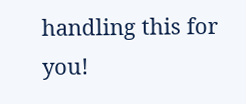handling this for you!